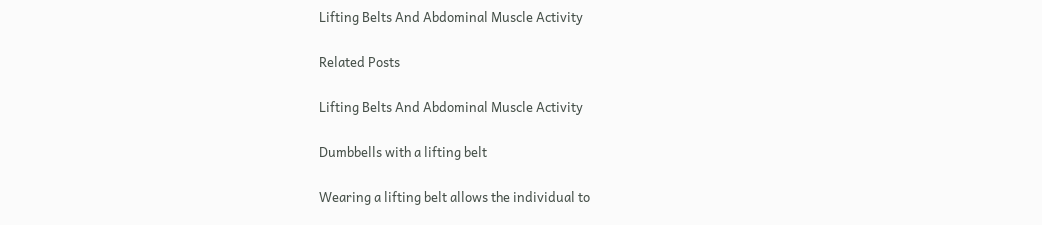Lifting Belts And Abdominal Muscle Activity

Related Posts

Lifting Belts And Abdominal Muscle Activity

Dumbbells with a lifting belt

Wearing a lifting belt allows the individual to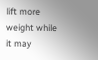lift more weight while it may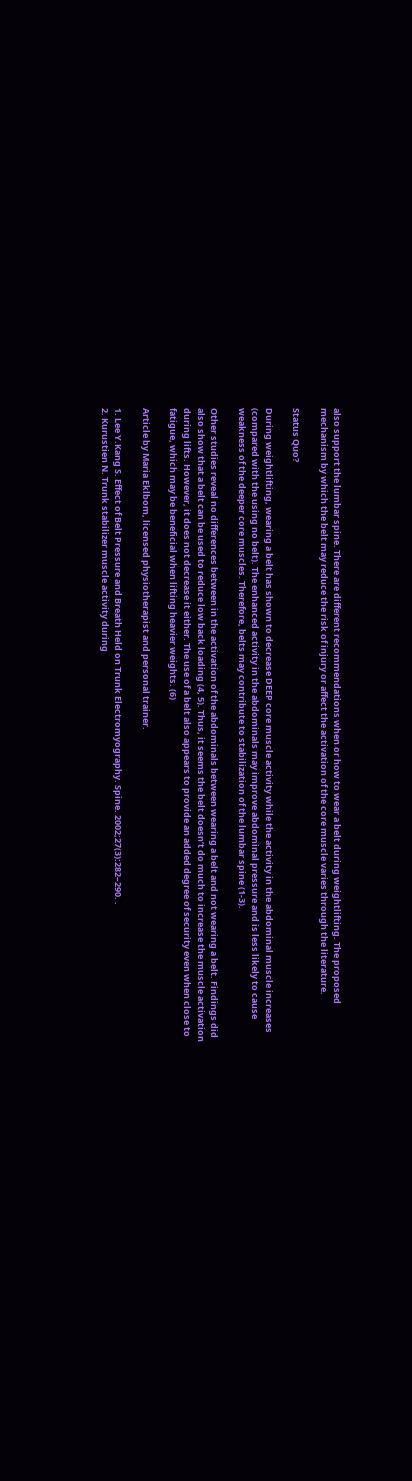also support the lumbar spine. There are different recommendations when or how to wear a belt during weightlifting. The proposed mechanism by which the belt may reduce the risk of injury or affect the activation of the core muscle varies through the literature.

Status Quo?

During weightlifting, wearing a belt has shown to decrease DEEP core muscle activity while the activity in the abdominal muscle increases (compared with the using no belt). The enhanced activity in the abdominals may improve abdominal pressure and is less likely to cause weakness of the deeper core muscles. Therefore, belts may contribute to stabilization of the lumbar spine (1-3).

Other studies reveal no differences between in the activation of the abdominals between wearing a belt and not wearing a belt. Findings did also show that a belt can be used to reduce low back loading (4, 5). Thus, it seems the belt doesn’t do much to increase the muscle activation during lifts. However, it does not decrease it either. The use of a belt also appears to provide an added degree of security even when close to fatigue, which may be beneficial when lifting heavier weights. (6)

Article by Maria Eklbom, licensed physiotherapist and personal trainer.

1. Lee Y.Kang S. Effect of Belt Pressure and Breath Held on Trunk Electromyography. Spine. 2002;27(3):282–290. .
2. Kurustien N. Trunk stabilizer muscle activity during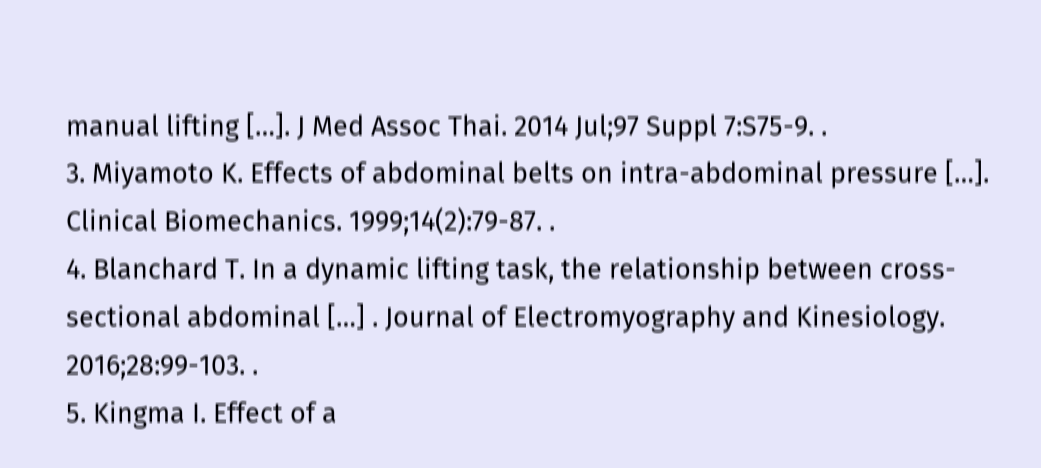manual lifting […]. J Med Assoc Thai. 2014 Jul;97 Suppl 7:S75-9. .
3. Miyamoto K. Effects of abdominal belts on intra-abdominal pressure […]. Clinical Biomechanics. 1999;14(2):79-87. .
4. Blanchard T. In a dynamic lifting task, the relationship between cross-sectional abdominal […] . Journal of Electromyography and Kinesiology. 2016;28:99-103. .
5. Kingma I. Effect of a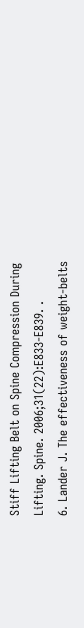Stiff Lifting Belt on Spine Compression During Lifting. Spine. 2006;31(22):E833-E839. .
6. Lander J. The effectiveness of weight-belts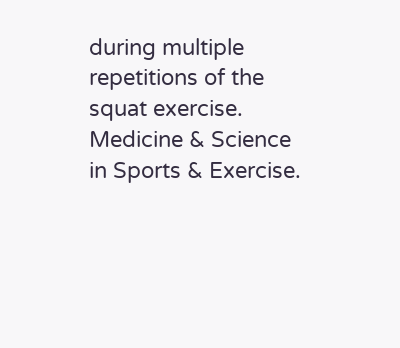during multiple repetitions of the squat exercise. Medicine & Science in Sports & Exercise.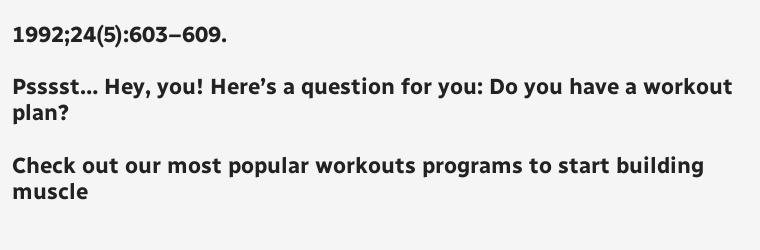1992;24(5):603–609.

Psssst… Hey, you! Here’s a question for you: Do you have a workout plan?

Check out our most popular workouts programs to start building muscle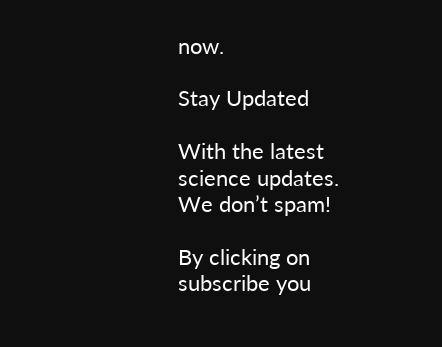now.

Stay Updated

With the latest science updates. We don’t spam!

By clicking on subscribe you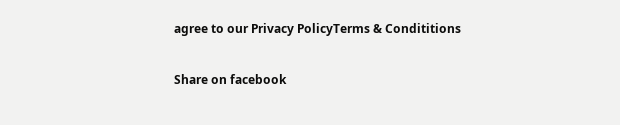agree to our Privacy PolicyTerms & Condititions

Share on facebook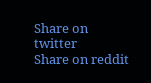Share on twitter
Share on reddit